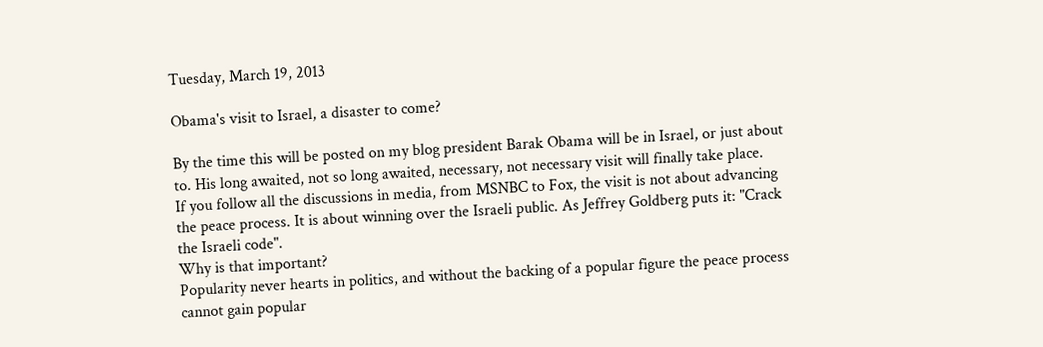Tuesday, March 19, 2013

Obama's visit to Israel, a disaster to come?

By the time this will be posted on my blog president Barak Obama will be in Israel, or just about to. His long awaited, not so long awaited, necessary, not necessary visit will finally take place.
If you follow all the discussions in media, from MSNBC to Fox, the visit is not about advancing the peace process. It is about winning over the Israeli public. As Jeffrey Goldberg puts it: "Crack the Israeli code".
Why is that important?
Popularity never hearts in politics, and without the backing of a popular figure the peace process cannot gain popular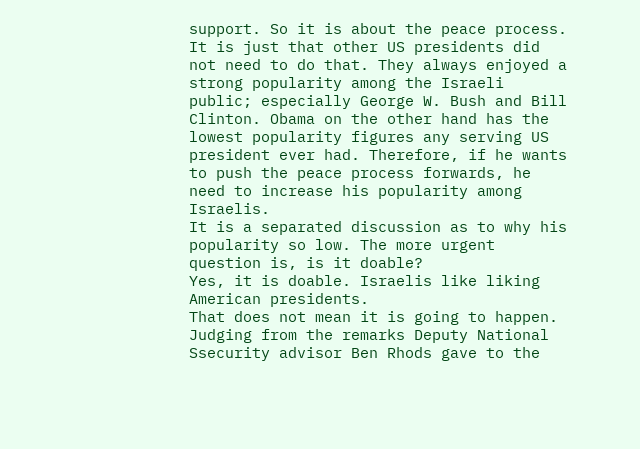support. So it is about the peace process. It is just that other US presidents did not need to do that. They always enjoyed a strong popularity among the Israeli public; especially George W. Bush and Bill Clinton. Obama on the other hand has the lowest popularity figures any serving US president ever had. Therefore, if he wants to push the peace process forwards, he need to increase his popularity among Israelis.
It is a separated discussion as to why his popularity so low. The more urgent question is, is it doable?
Yes, it is doable. Israelis like liking American presidents.
That does not mean it is going to happen. Judging from the remarks Deputy National Ssecurity advisor Ben Rhods gave to the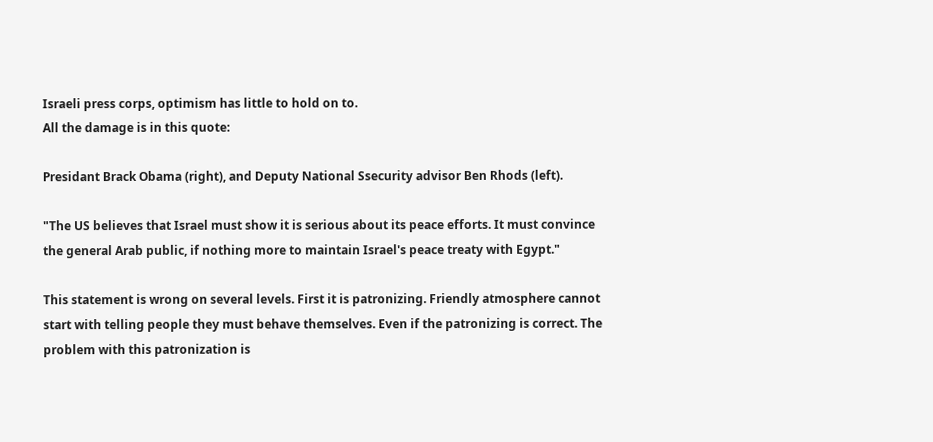Israeli press corps, optimism has little to hold on to.
All the damage is in this quote:

Presidant Brack Obama (right), and Deputy National Ssecurity advisor Ben Rhods (left).

"The US believes that Israel must show it is serious about its peace efforts. It must convince the general Arab public, if nothing more to maintain Israel's peace treaty with Egypt."

This statement is wrong on several levels. First it is patronizing. Friendly atmosphere cannot start with telling people they must behave themselves. Even if the patronizing is correct. The problem with this patronization is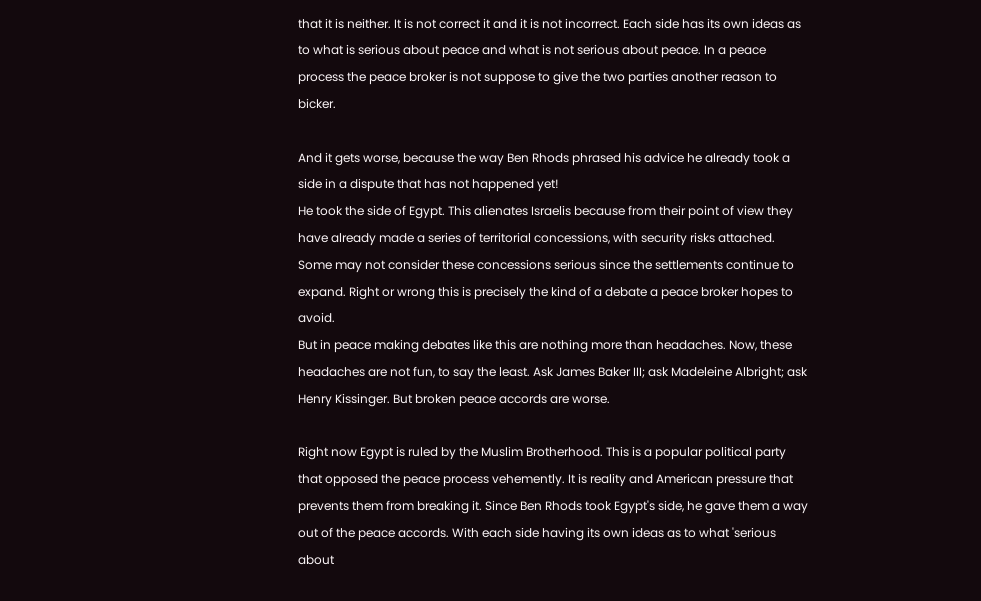that it is neither. It is not correct it and it is not incorrect. Each side has its own ideas as to what is serious about peace and what is not serious about peace. In a peace process the peace broker is not suppose to give the two parties another reason to bicker.

And it gets worse, because the way Ben Rhods phrased his advice he already took a side in a dispute that has not happened yet!
He took the side of Egypt. This alienates Israelis because from their point of view they have already made a series of territorial concessions, with security risks attached. Some may not consider these concessions serious since the settlements continue to expand. Right or wrong this is precisely the kind of a debate a peace broker hopes to avoid.
But in peace making debates like this are nothing more than headaches. Now, these headaches are not fun, to say the least. Ask James Baker III; ask Madeleine Albright; ask Henry Kissinger. But broken peace accords are worse.

Right now Egypt is ruled by the Muslim Brotherhood. This is a popular political party that opposed the peace process vehemently. It is reality and American pressure that prevents them from breaking it. Since Ben Rhods took Egypt's side, he gave them a way out of the peace accords. With each side having its own ideas as to what 'serious about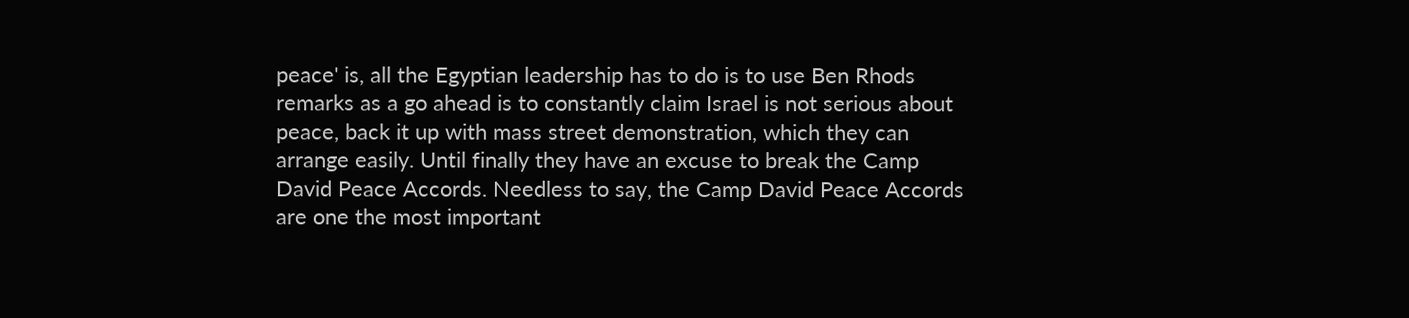peace' is, all the Egyptian leadership has to do is to use Ben Rhods remarks as a go ahead is to constantly claim Israel is not serious about peace, back it up with mass street demonstration, which they can arrange easily. Until finally they have an excuse to break the Camp David Peace Accords. Needless to say, the Camp David Peace Accords are one the most important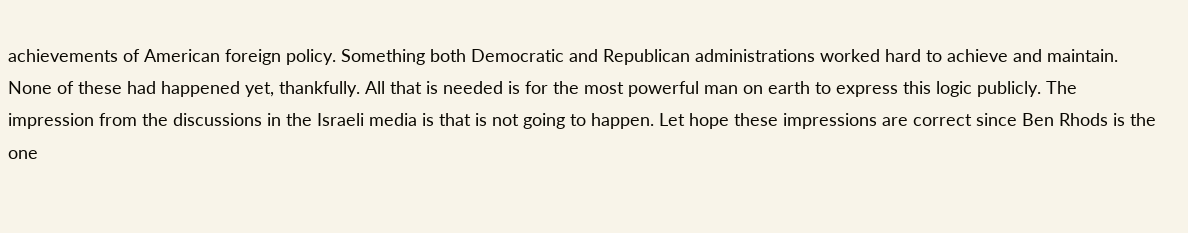achievements of American foreign policy. Something both Democratic and Republican administrations worked hard to achieve and maintain.
None of these had happened yet, thankfully. All that is needed is for the most powerful man on earth to express this logic publicly. The impression from the discussions in the Israeli media is that is not going to happen. Let hope these impressions are correct since Ben Rhods is the one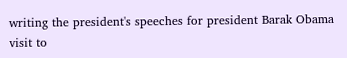writing the president's speeches for president Barak Obama visit to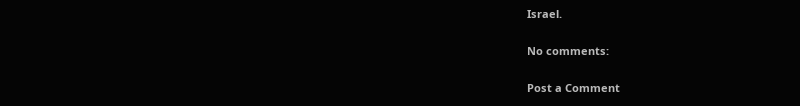Israel.

No comments:

Post a Comment